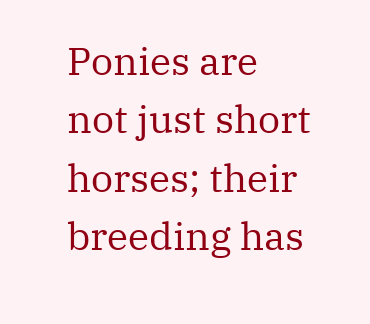Ponies are not just short horses; their breeding has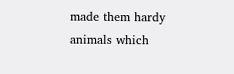made them hardy animals which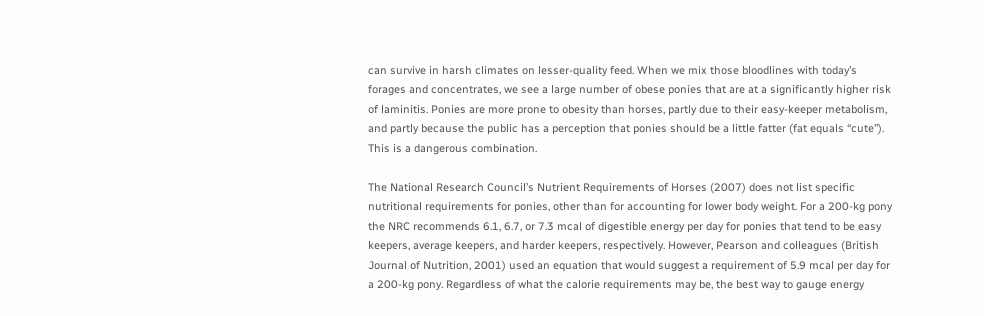can survive in harsh climates on lesser-quality feed. When we mix those bloodlines with today’s forages and concentrates, we see a large number of obese ponies that are at a significantly higher risk of laminitis. Ponies are more prone to obesity than horses, partly due to their easy-keeper metabolism, and partly because the public has a perception that ponies should be a little fatter (fat equals “cute”). This is a dangerous combination.

The National Research Council’s Nutrient Requirements of Horses (2007) does not list specific nutritional requirements for ponies, other than for accounting for lower body weight. For a 200-kg pony the NRC recommends 6.1, 6.7, or 7.3 mcal of digestible energy per day for ponies that tend to be easy keepers, average keepers, and harder keepers, respectively. However, Pearson and colleagues (British Journal of Nutrition, 2001) used an equation that would suggest a requirement of 5.9 mcal per day for a 200-kg pony. Regardless of what the calorie requirements may be, the best way to gauge energy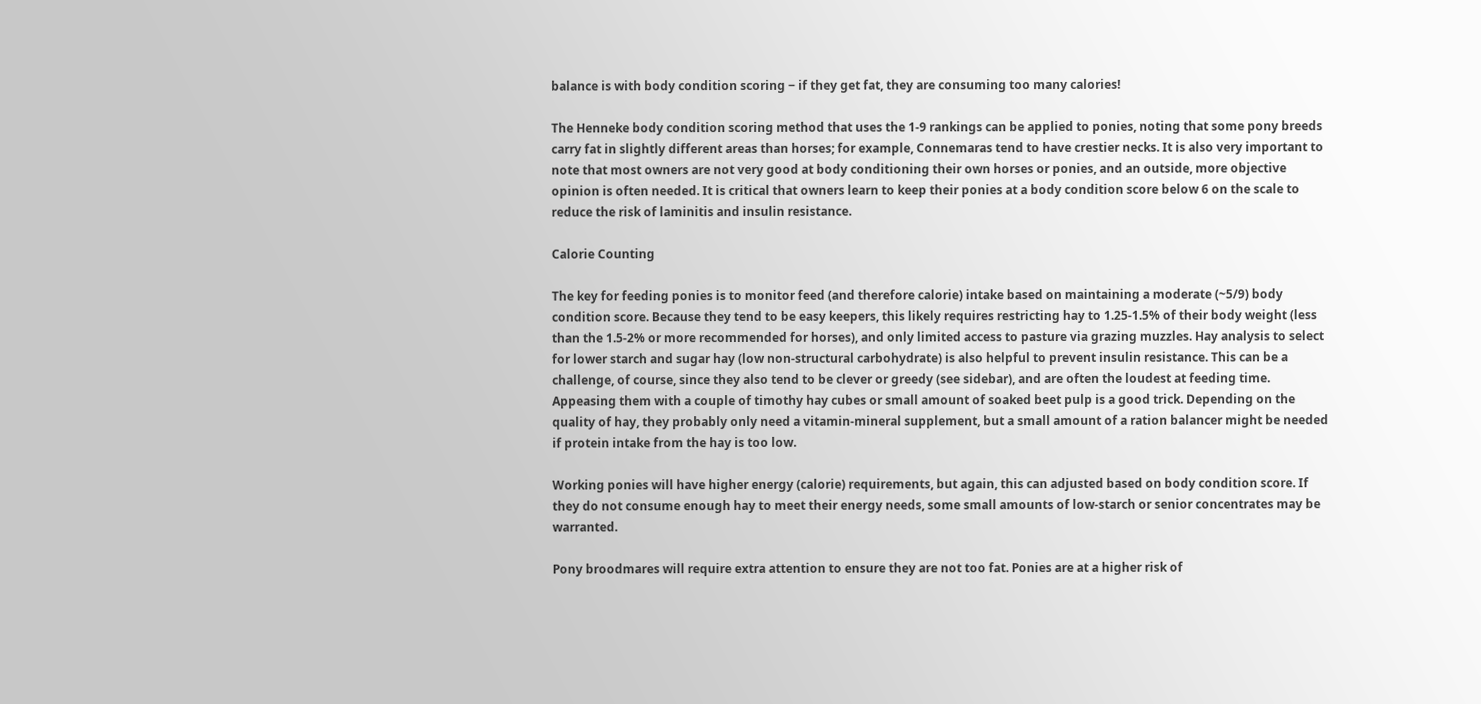balance is with body condition scoring ‒ if they get fat, they are consuming too many calories!

The Henneke body condition scoring method that uses the 1-9 rankings can be applied to ponies, noting that some pony breeds carry fat in slightly different areas than horses; for example, Connemaras tend to have crestier necks. It is also very important to note that most owners are not very good at body conditioning their own horses or ponies, and an outside, more objective opinion is often needed. It is critical that owners learn to keep their ponies at a body condition score below 6 on the scale to reduce the risk of laminitis and insulin resistance.

Calorie Counting

The key for feeding ponies is to monitor feed (and therefore calorie) intake based on maintaining a moderate (~5/9) body condition score. Because they tend to be easy keepers, this likely requires restricting hay to 1.25-1.5% of their body weight (less than the 1.5-2% or more recommended for horses), and only limited access to pasture via grazing muzzles. Hay analysis to select for lower starch and sugar hay (low non-structural carbohydrate) is also helpful to prevent insulin resistance. This can be a challenge, of course, since they also tend to be clever or greedy (see sidebar), and are often the loudest at feeding time. Appeasing them with a couple of timothy hay cubes or small amount of soaked beet pulp is a good trick. Depending on the quality of hay, they probably only need a vitamin-mineral supplement, but a small amount of a ration balancer might be needed if protein intake from the hay is too low.

Working ponies will have higher energy (calorie) requirements, but again, this can adjusted based on body condition score. If they do not consume enough hay to meet their energy needs, some small amounts of low-starch or senior concentrates may be warranted.

Pony broodmares will require extra attention to ensure they are not too fat. Ponies are at a higher risk of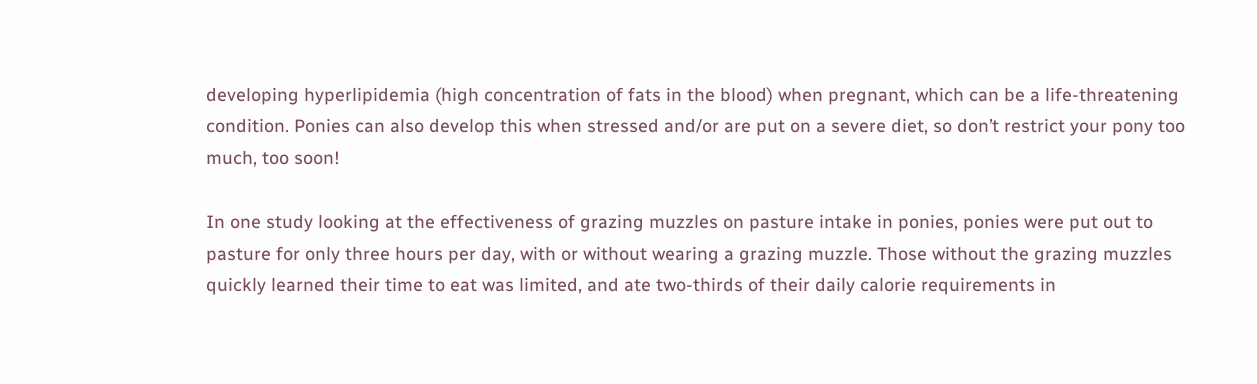developing hyperlipidemia (high concentration of fats in the blood) when pregnant, which can be a life-threatening condition. Ponies can also develop this when stressed and/or are put on a severe diet, so don’t restrict your pony too much, too soon!

In one study looking at the effectiveness of grazing muzzles on pasture intake in ponies, ponies were put out to pasture for only three hours per day, with or without wearing a grazing muzzle. Those without the grazing muzzles quickly learned their time to eat was limited, and ate two-thirds of their daily calorie requirements in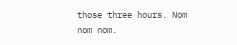those three hours. Nom nom nom.